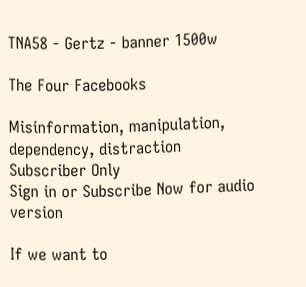TNA58 - Gertz - banner 1500w

The Four Facebooks

Misinformation, manipulation, dependency, distraction
Subscriber Only
Sign in or Subscribe Now for audio version

If we want to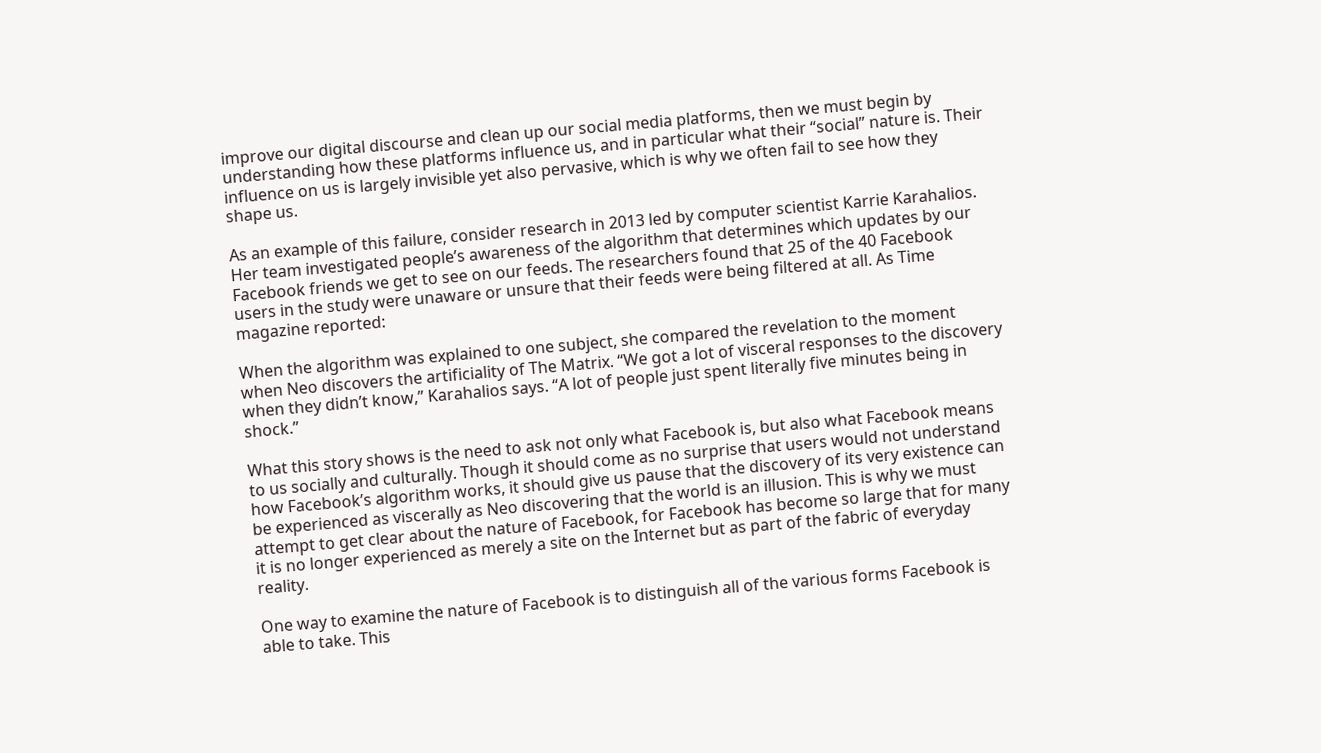improve our digital discourse and clean up our social media platforms, then we must begin by understanding how these platforms influence us, and in particular what their “social” nature is. Their influence on us is largely invisible yet also pervasive, which is why we often fail to see how they shape us.

As an example of this failure, consider research in 2013 led by computer scientist Karrie Karahalios. Her team investigated people’s awareness of the algorithm that determines which updates by our Facebook friends we get to see on our feeds. The researchers found that 25 of the 40 Facebook users in the study were unaware or unsure that their feeds were being filtered at all. As Time magazine reported:

When the algorithm was explained to one subject, she compared the revelation to the moment when Neo discovers the artificiality of The Matrix. “We got a lot of visceral responses to the discovery when they didn’t know,” Karahalios says. “A lot of people just spent literally five minutes being in shock.”

What this story shows is the need to ask not only what Facebook is, but also what Facebook means to us socially and culturally. Though it should come as no surprise that users would not understand how Facebook’s algorithm works, it should give us pause that the discovery of its very existence can be experienced as viscerally as Neo discovering that the world is an illusion. This is why we must attempt to get clear about the nature of Facebook, for Facebook has become so large that for many it is no longer experienced as merely a site on the Internet but as part of the fabric of everyday reality.

One way to examine the nature of Facebook is to distinguish all of the various forms Facebook is able to take. This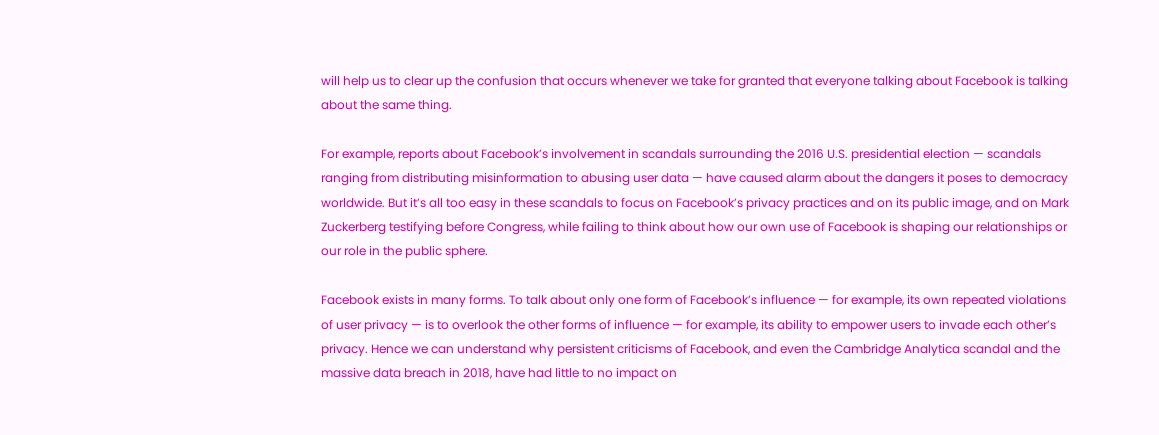will help us to clear up the confusion that occurs whenever we take for granted that everyone talking about Facebook is talking about the same thing.

For example, reports about Facebook’s involvement in scandals surrounding the 2016 U.S. presidential election — scandals ranging from distributing misinformation to abusing user data — have caused alarm about the dangers it poses to democracy worldwide. But it’s all too easy in these scandals to focus on Facebook’s privacy practices and on its public image, and on Mark Zuckerberg testifying before Congress, while failing to think about how our own use of Facebook is shaping our relationships or our role in the public sphere.

Facebook exists in many forms. To talk about only one form of Facebook’s influence — for example, its own repeated violations of user privacy — is to overlook the other forms of influence — for example, its ability to empower users to invade each other’s privacy. Hence we can understand why persistent criticisms of Facebook, and even the Cambridge Analytica scandal and the massive data breach in 2018, have had little to no impact on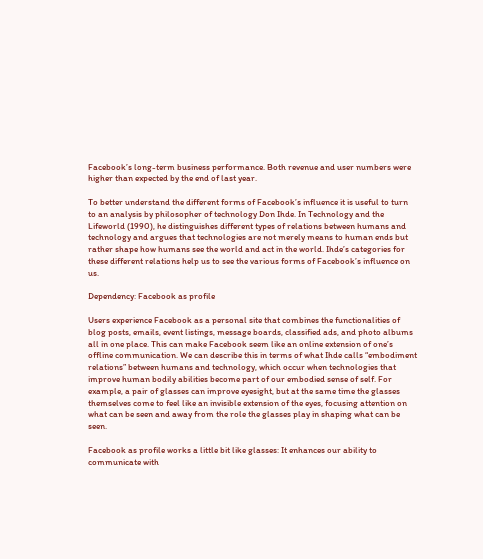Facebook’s long-term business performance. Both revenue and user numbers were higher than expected by the end of last year.

To better understand the different forms of Facebook’s influence it is useful to turn to an analysis by philosopher of technology Don Ihde. In Technology and the Lifeworld (1990), he distinguishes different types of relations between humans and technology and argues that technologies are not merely means to human ends but rather shape how humans see the world and act in the world. Ihde’s categories for these different relations help us to see the various forms of Facebook’s influence on us.

Dependency: Facebook as profile

Users experience Facebook as a personal site that combines the functionalities of blog posts, emails, event listings, message boards, classified ads, and photo albums all in one place. This can make Facebook seem like an online extension of one’s offline communication. We can describe this in terms of what Ihde calls “embodiment relations” between humans and technology, which occur when technologies that improve human bodily abilities become part of our embodied sense of self. For example, a pair of glasses can improve eyesight, but at the same time the glasses themselves come to feel like an invisible extension of the eyes, focusing attention on what can be seen and away from the role the glasses play in shaping what can be seen.

Facebook as profile works a little bit like glasses: It enhances our ability to communicate with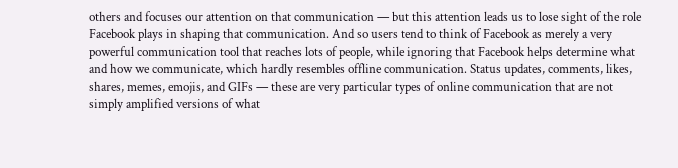others and focuses our attention on that communication — but this attention leads us to lose sight of the role Facebook plays in shaping that communication. And so users tend to think of Facebook as merely a very powerful communication tool that reaches lots of people, while ignoring that Facebook helps determine what and how we communicate, which hardly resembles offline communication. Status updates, comments, likes, shares, memes, emojis, and GIFs — these are very particular types of online communication that are not simply amplified versions of what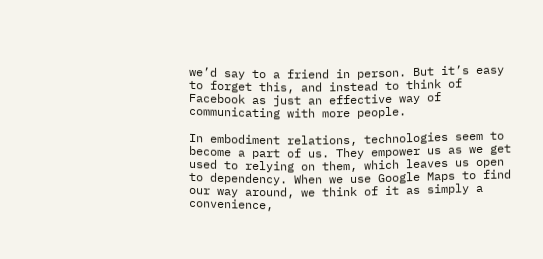we’d say to a friend in person. But it’s easy to forget this, and instead to think of Facebook as just an effective way of communicating with more people.

In embodiment relations, technologies seem to become a part of us. They empower us as we get used to relying on them, which leaves us open to dependency. When we use Google Maps to find our way around, we think of it as simply a convenience,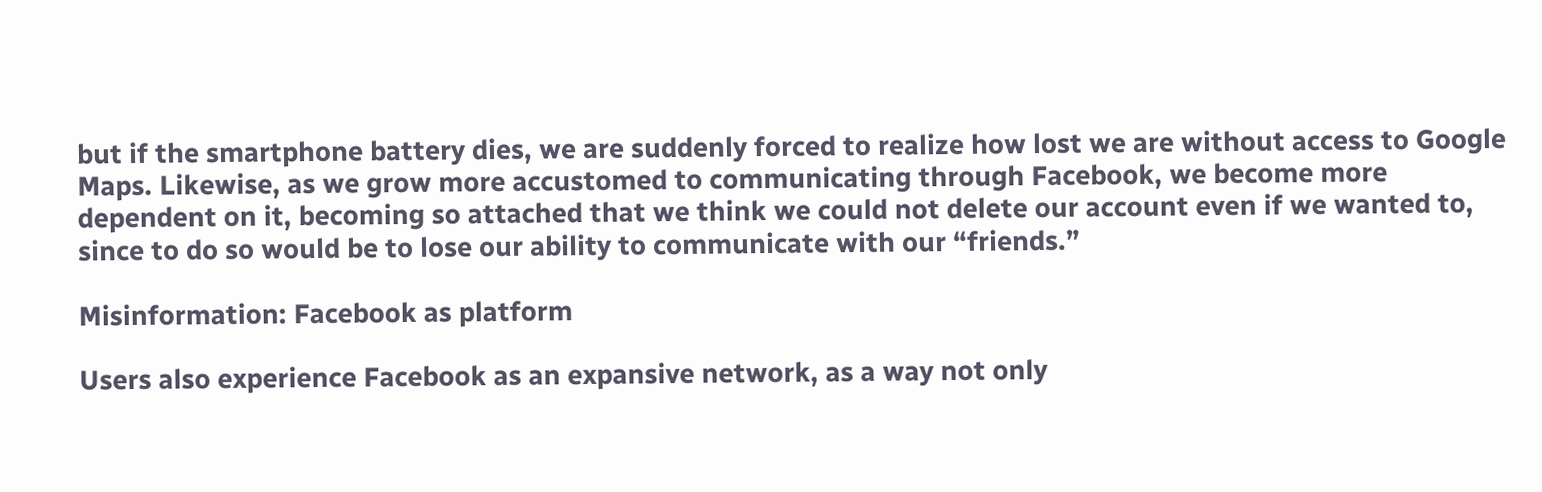but if the smartphone battery dies, we are suddenly forced to realize how lost we are without access to Google Maps. Likewise, as we grow more accustomed to communicating through Facebook, we become more dependent on it, becoming so attached that we think we could not delete our account even if we wanted to, since to do so would be to lose our ability to communicate with our “friends.”

Misinformation: Facebook as platform

Users also experience Facebook as an expansive network, as a way not only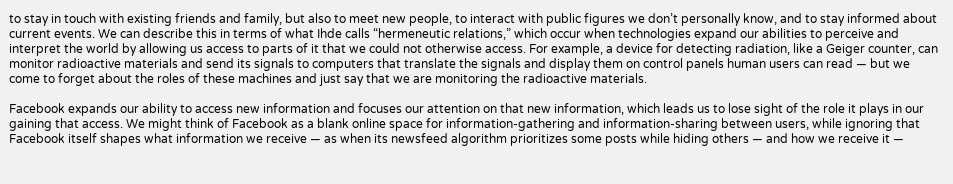to stay in touch with existing friends and family, but also to meet new people, to interact with public figures we don’t personally know, and to stay informed about current events. We can describe this in terms of what Ihde calls “hermeneutic relations,” which occur when technologies expand our abilities to perceive and interpret the world by allowing us access to parts of it that we could not otherwise access. For example, a device for detecting radiation, like a Geiger counter, can monitor radioactive materials and send its signals to computers that translate the signals and display them on control panels human users can read — but we come to forget about the roles of these machines and just say that we are monitoring the radioactive materials.

Facebook expands our ability to access new information and focuses our attention on that new information, which leads us to lose sight of the role it plays in our gaining that access. We might think of Facebook as a blank online space for information-gathering and information-sharing between users, while ignoring that Facebook itself shapes what information we receive — as when its newsfeed algorithm prioritizes some posts while hiding others — and how we receive it —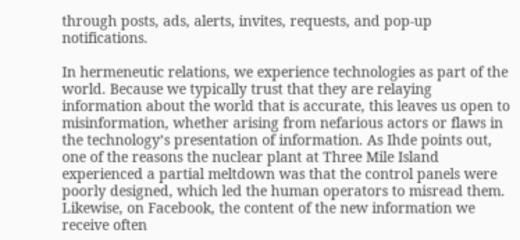through posts, ads, alerts, invites, requests, and pop-up notifications.

In hermeneutic relations, we experience technologies as part of the world. Because we typically trust that they are relaying information about the world that is accurate, this leaves us open to misinformation, whether arising from nefarious actors or flaws in the technology’s presentation of information. As Ihde points out, one of the reasons the nuclear plant at Three Mile Island experienced a partial meltdown was that the control panels were poorly designed, which led the human operators to misread them. Likewise, on Facebook, the content of the new information we receive often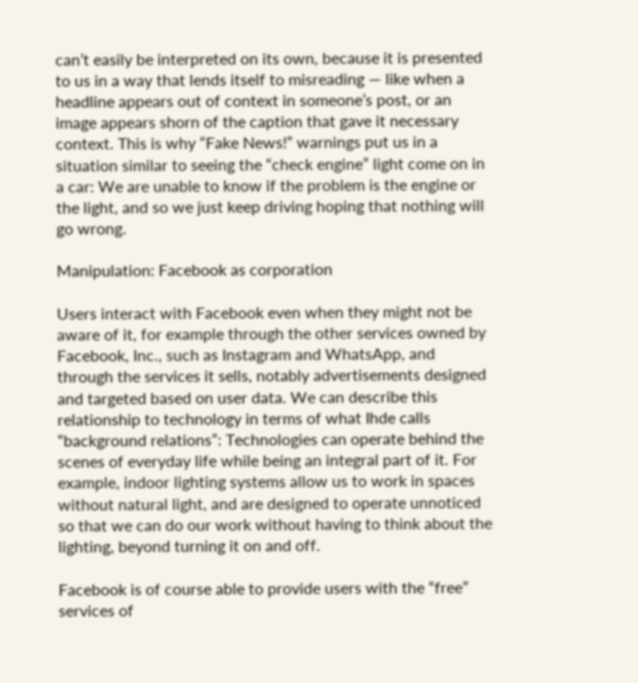can’t easily be interpreted on its own, because it is presented to us in a way that lends itself to misreading — like when a headline appears out of context in someone’s post, or an image appears shorn of the caption that gave it necessary context. This is why “Fake News!” warnings put us in a situation similar to seeing the “check engine” light come on in a car: We are unable to know if the problem is the engine or the light, and so we just keep driving hoping that nothing will go wrong.

Manipulation: Facebook as corporation

Users interact with Facebook even when they might not be aware of it, for example through the other services owned by Facebook, Inc., such as Instagram and WhatsApp, and through the services it sells, notably advertisements designed and targeted based on user data. We can describe this relationship to technology in terms of what Ihde calls “background relations”: Technologies can operate behind the scenes of everyday life while being an integral part of it. For example, indoor lighting systems allow us to work in spaces without natural light, and are designed to operate unnoticed so that we can do our work without having to think about the lighting, beyond turning it on and off.

Facebook is of course able to provide users with the “free” services of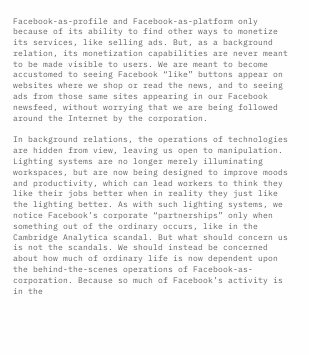Facebook-as-profile and Facebook-as-platform only because of its ability to find other ways to monetize its services, like selling ads. But, as a background relation, its monetization capabilities are never meant to be made visible to users. We are meant to become accustomed to seeing Facebook “like” buttons appear on websites where we shop or read the news, and to seeing ads from those same sites appearing in our Facebook newsfeed, without worrying that we are being followed around the Internet by the corporation.

In background relations, the operations of technologies are hidden from view, leaving us open to manipulation. Lighting systems are no longer merely illuminating workspaces, but are now being designed to improve moods and productivity, which can lead workers to think they like their jobs better when in reality they just like the lighting better. As with such lighting systems, we notice Facebook’s corporate “partnerships” only when something out of the ordinary occurs, like in the Cambridge Analytica scandal. But what should concern us is not the scandals. We should instead be concerned about how much of ordinary life is now dependent upon the behind-the-scenes operations of Facebook-as-corporation. Because so much of Facebook’s activity is in the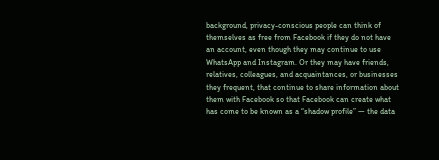background, privacy-conscious people can think of themselves as free from Facebook if they do not have an account, even though they may continue to use WhatsApp and Instagram. Or they may have friends, relatives, colleagues, and acquaintances, or businesses they frequent, that continue to share information about them with Facebook so that Facebook can create what has come to be known as a “shadow profile” — the data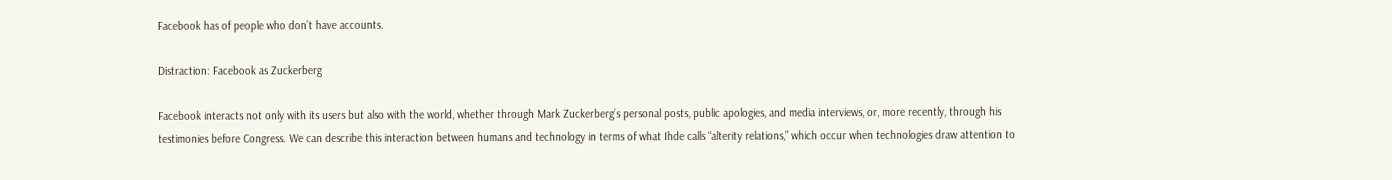Facebook has of people who don’t have accounts.

Distraction: Facebook as Zuckerberg

Facebook interacts not only with its users but also with the world, whether through Mark Zuckerberg’s personal posts, public apologies, and media interviews, or, more recently, through his testimonies before Congress. We can describe this interaction between humans and technology in terms of what Ihde calls “alterity relations,” which occur when technologies draw attention to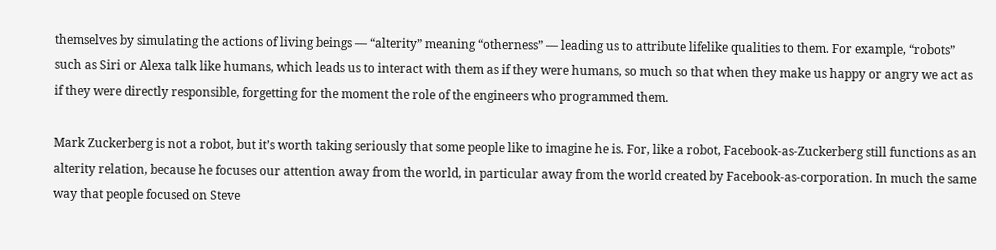themselves by simulating the actions of living beings — “alterity” meaning “otherness” — leading us to attribute lifelike qualities to them. For example, “robots” such as Siri or Alexa talk like humans, which leads us to interact with them as if they were humans, so much so that when they make us happy or angry we act as if they were directly responsible, forgetting for the moment the role of the engineers who programmed them.

Mark Zuckerberg is not a robot, but it’s worth taking seriously that some people like to imagine he is. For, like a robot, Facebook-as-Zuckerberg still functions as an alterity relation, because he focuses our attention away from the world, in particular away from the world created by Facebook-as-corporation. In much the same way that people focused on Steve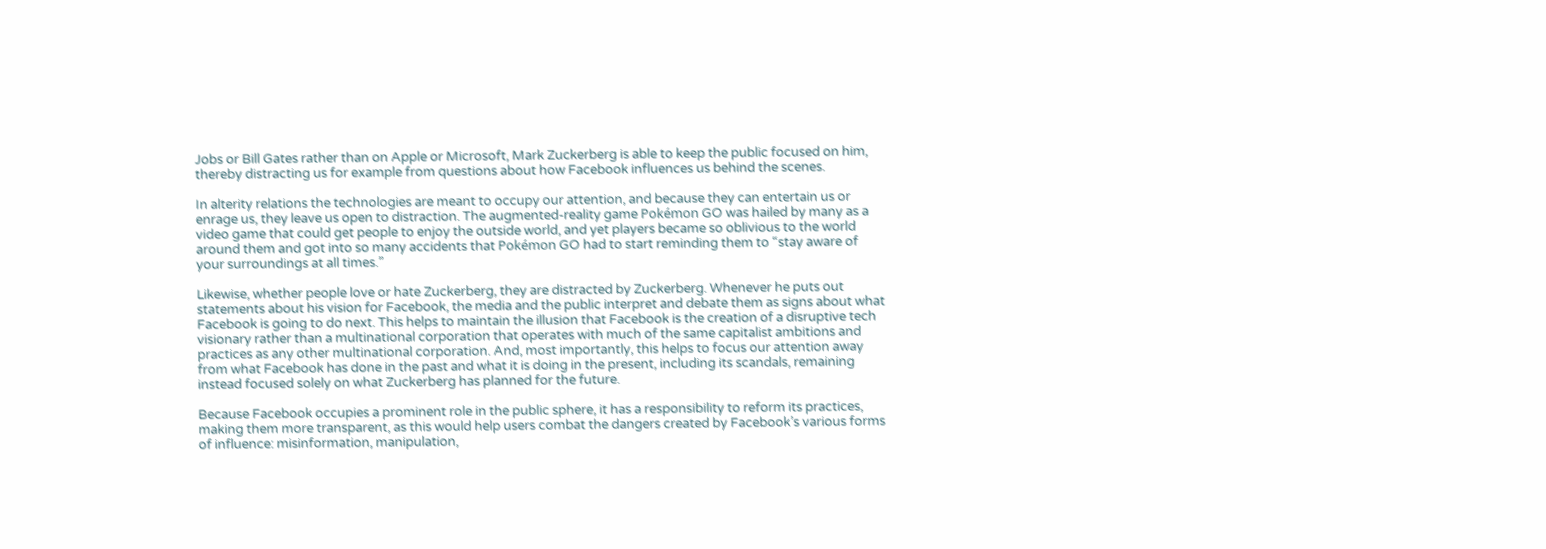Jobs or Bill Gates rather than on Apple or Microsoft, Mark Zuckerberg is able to keep the public focused on him, thereby distracting us for example from questions about how Facebook influences us behind the scenes.

In alterity relations the technologies are meant to occupy our attention, and because they can entertain us or enrage us, they leave us open to distraction. The augmented-reality game Pokémon GO was hailed by many as a video game that could get people to enjoy the outside world, and yet players became so oblivious to the world around them and got into so many accidents that Pokémon GO had to start reminding them to “stay aware of your surroundings at all times.”

Likewise, whether people love or hate Zuckerberg, they are distracted by Zuckerberg. Whenever he puts out statements about his vision for Facebook, the media and the public interpret and debate them as signs about what Facebook is going to do next. This helps to maintain the illusion that Facebook is the creation of a disruptive tech visionary rather than a multinational corporation that operates with much of the same capitalist ambitions and practices as any other multinational corporation. And, most importantly, this helps to focus our attention away from what Facebook has done in the past and what it is doing in the present, including its scandals, remaining instead focused solely on what Zuckerberg has planned for the future.

Because Facebook occupies a prominent role in the public sphere, it has a responsibility to reform its practices, making them more transparent, as this would help users combat the dangers created by Facebook’s various forms of influence: misinformation, manipulation,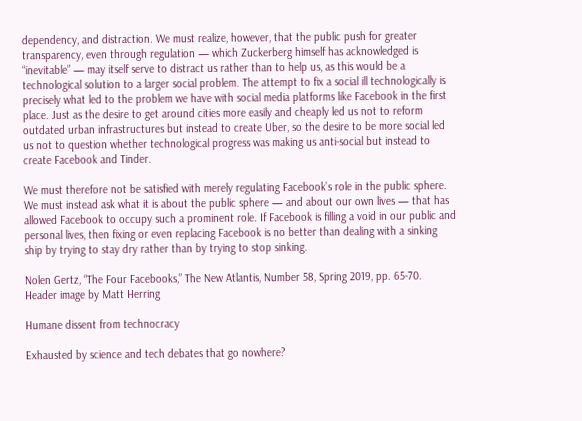dependency, and distraction. We must realize, however, that the public push for greater transparency, even through regulation — which Zuckerberg himself has acknowledged is “inevitable” — may itself serve to distract us rather than to help us, as this would be a technological solution to a larger social problem. The attempt to fix a social ill technologically is precisely what led to the problem we have with social media platforms like Facebook in the first place. Just as the desire to get around cities more easily and cheaply led us not to reform outdated urban infrastructures but instead to create Uber, so the desire to be more social led us not to question whether technological progress was making us anti-social but instead to create Facebook and Tinder.

We must therefore not be satisfied with merely regulating Facebook’s role in the public sphere. We must instead ask what it is about the public sphere — and about our own lives — that has allowed Facebook to occupy such a prominent role. If Facebook is filling a void in our public and personal lives, then fixing or even replacing Facebook is no better than dealing with a sinking ship by trying to stay dry rather than by trying to stop sinking.

Nolen Gertz, “The Four Facebooks,” The New Atlantis, Number 58, Spring 2019, pp. 65-70.
Header image by Matt Herring

Humane dissent from technocracy

Exhausted by science and tech debates that go nowhere?